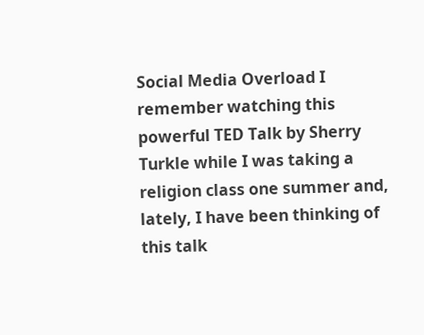Social Media Overload I remember watching this powerful TED Talk by Sherry Turkle while I was taking a religion class one summer and, lately, I have been thinking of this talk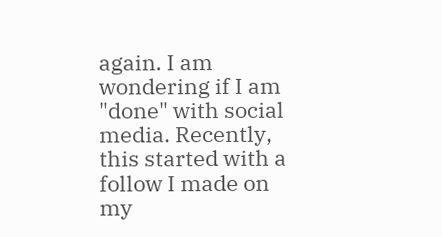again. I am wondering if I am "done" with social media. Recently, this started with a follow I made on my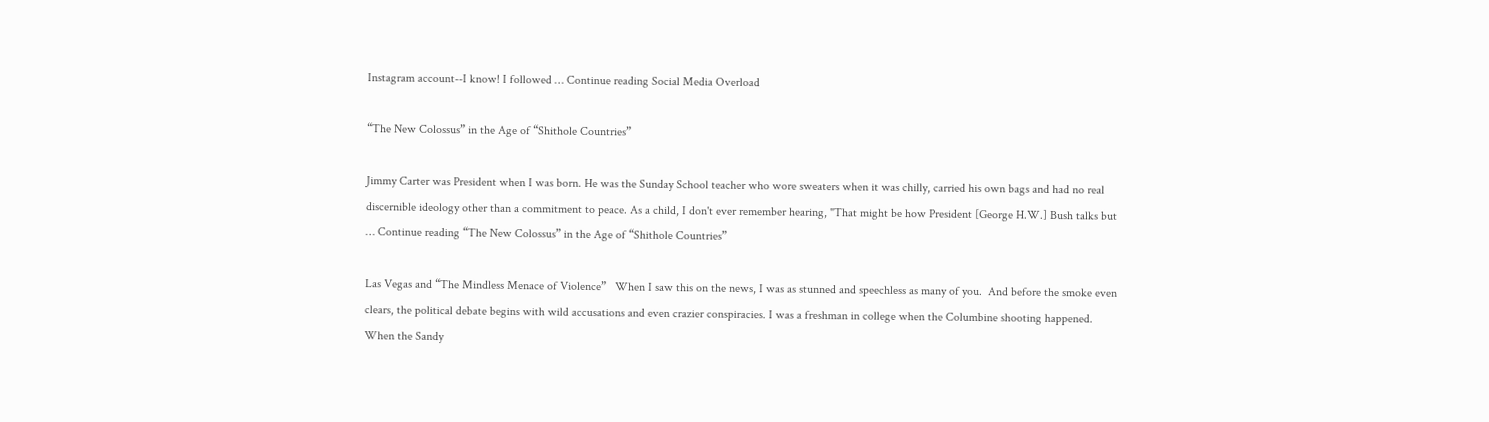Instagram account--I know! I followed … Continue reading Social Media Overload

“The New Colossus” in the Age of “Shithole Countries”

Jimmy Carter was President when I was born. He was the Sunday School teacher who wore sweaters when it was chilly, carried his own bags and had no real discernible ideology other than a commitment to peace. As a child, I don't ever remember hearing, "That might be how President [George H.W.] Bush talks but … Continue reading “The New Colossus” in the Age of “Shithole Countries”

Las Vegas and “The Mindless Menace of Violence”   When I saw this on the news, I was as stunned and speechless as many of you.  And before the smoke even clears, the political debate begins with wild accusations and even crazier conspiracies. I was a freshman in college when the Columbine shooting happened.  When the Sandy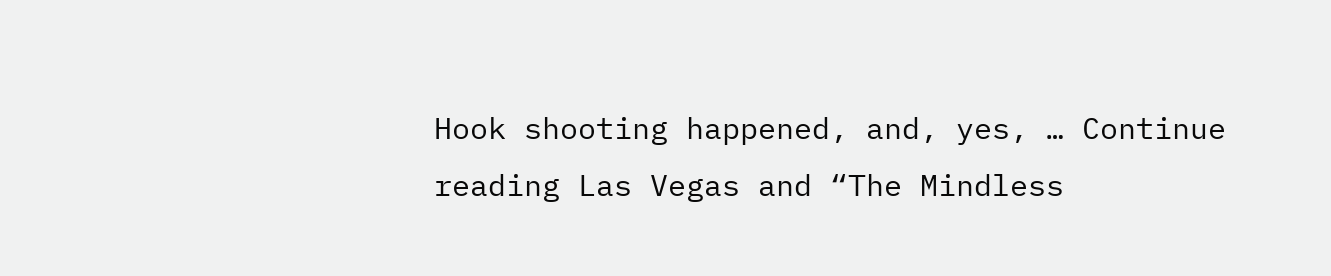Hook shooting happened, and, yes, … Continue reading Las Vegas and “The Mindless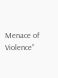Menace of Violence”